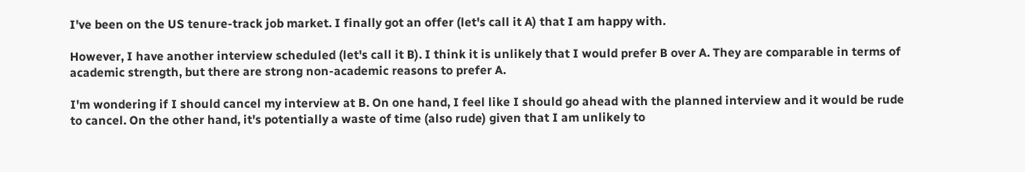I've been on the US tenure-track job market. I finally got an offer (let's call it A) that I am happy with.

However, I have another interview scheduled (let's call it B). I think it is unlikely that I would prefer B over A. They are comparable in terms of academic strength, but there are strong non-academic reasons to prefer A.

I'm wondering if I should cancel my interview at B. On one hand, I feel like I should go ahead with the planned interview and it would be rude to cancel. On the other hand, it's potentially a waste of time (also rude) given that I am unlikely to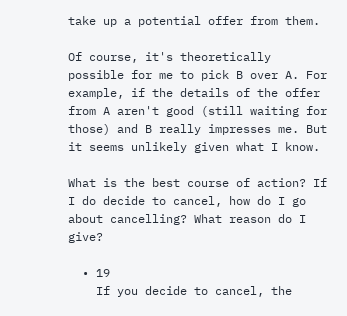take up a potential offer from them.

Of course, it's theoretically possible for me to pick B over A. For example, if the details of the offer from A aren't good (still waiting for those) and B really impresses me. But it seems unlikely given what I know.

What is the best course of action? If I do decide to cancel, how do I go about cancelling? What reason do I give?

  • 19
    If you decide to cancel, the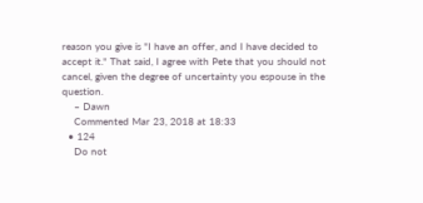reason you give is "I have an offer, and I have decided to accept it." That said, I agree with Pete that you should not cancel, given the degree of uncertainty you espouse in the question.
    – Dawn
    Commented Mar 23, 2018 at 18:33
  • 124
    Do not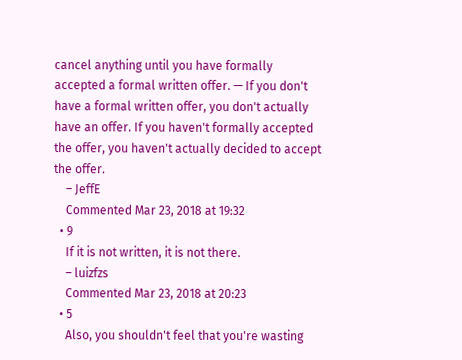cancel anything until you have formally accepted a formal written offer. — If you don't have a formal written offer, you don't actually have an offer. If you haven't formally accepted the offer, you haven't actually decided to accept the offer.
    – JeffE
    Commented Mar 23, 2018 at 19:32
  • 9
    If it is not written, it is not there.
    – luizfzs
    Commented Mar 23, 2018 at 20:23
  • 5
    Also, you shouldn't feel that you're wasting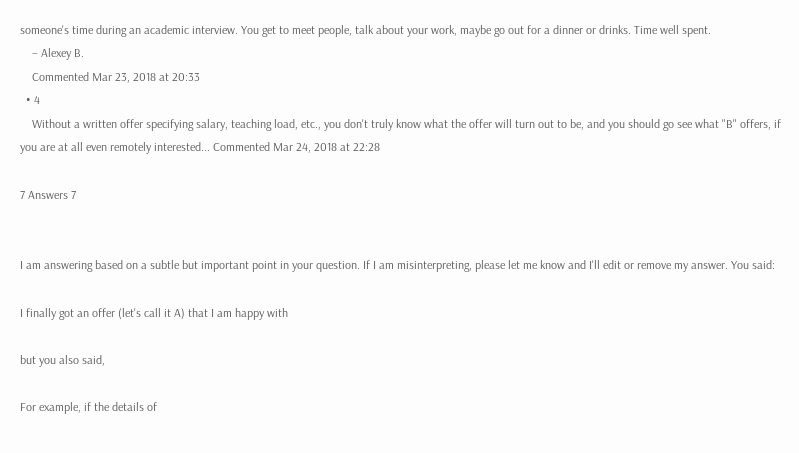someone's time during an academic interview. You get to meet people, talk about your work, maybe go out for a dinner or drinks. Time well spent.
    – Alexey B.
    Commented Mar 23, 2018 at 20:33
  • 4
    Without a written offer specifying salary, teaching load, etc., you don't truly know what the offer will turn out to be, and you should go see what "B" offers, if you are at all even remotely interested... Commented Mar 24, 2018 at 22:28

7 Answers 7


I am answering based on a subtle but important point in your question. If I am misinterpreting, please let me know and I'll edit or remove my answer. You said:

I finally got an offer (let's call it A) that I am happy with

but you also said,

For example, if the details of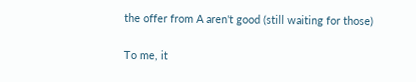the offer from A aren't good (still waiting for those)

To me, it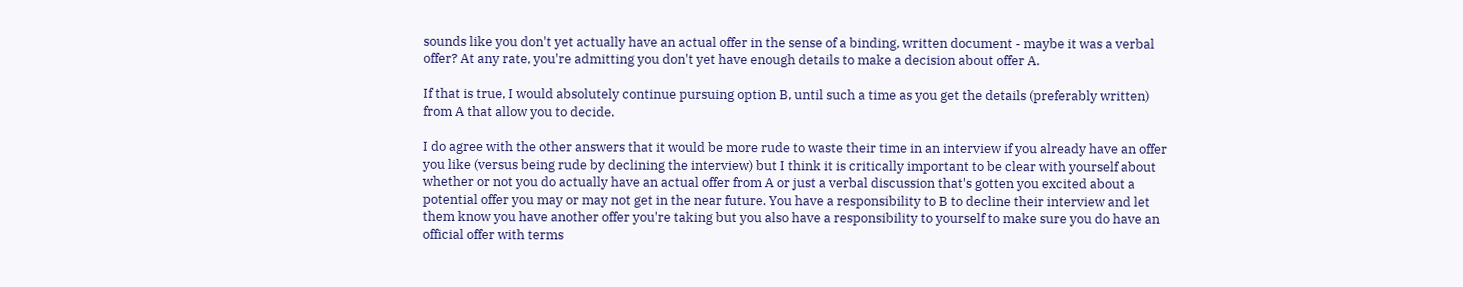sounds like you don't yet actually have an actual offer in the sense of a binding, written document - maybe it was a verbal offer? At any rate, you're admitting you don't yet have enough details to make a decision about offer A.

If that is true, I would absolutely continue pursuing option B, until such a time as you get the details (preferably written) from A that allow you to decide.

I do agree with the other answers that it would be more rude to waste their time in an interview if you already have an offer you like (versus being rude by declining the interview) but I think it is critically important to be clear with yourself about whether or not you do actually have an actual offer from A or just a verbal discussion that's gotten you excited about a potential offer you may or may not get in the near future. You have a responsibility to B to decline their interview and let them know you have another offer you're taking but you also have a responsibility to yourself to make sure you do have an official offer with terms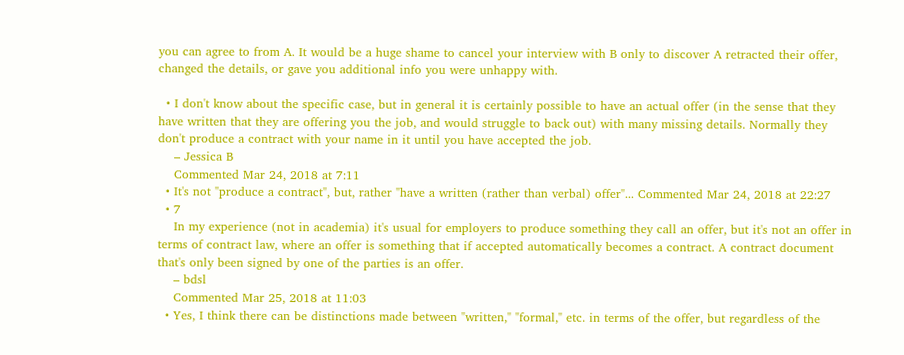you can agree to from A. It would be a huge shame to cancel your interview with B only to discover A retracted their offer, changed the details, or gave you additional info you were unhappy with.

  • I don't know about the specific case, but in general it is certainly possible to have an actual offer (in the sense that they have written that they are offering you the job, and would struggle to back out) with many missing details. Normally they don't produce a contract with your name in it until you have accepted the job.
    – Jessica B
    Commented Mar 24, 2018 at 7:11
  • It's not "produce a contract", but, rather "have a written (rather than verbal) offer"... Commented Mar 24, 2018 at 22:27
  • 7
    In my experience (not in academia) it's usual for employers to produce something they call an offer, but it's not an offer in terms of contract law, where an offer is something that if accepted automatically becomes a contract. A contract document that's only been signed by one of the parties is an offer.
    – bdsl
    Commented Mar 25, 2018 at 11:03
  • Yes, I think there can be distinctions made between "written," "formal," etc. in terms of the offer, but regardless of the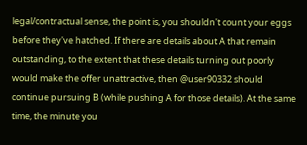legal/contractual sense, the point is, you shouldn't count your eggs before they've hatched. If there are details about A that remain outstanding, to the extent that these details turning out poorly would make the offer unattractive, then @user90332 should continue pursuing B (while pushing A for those details). At the same time, the minute you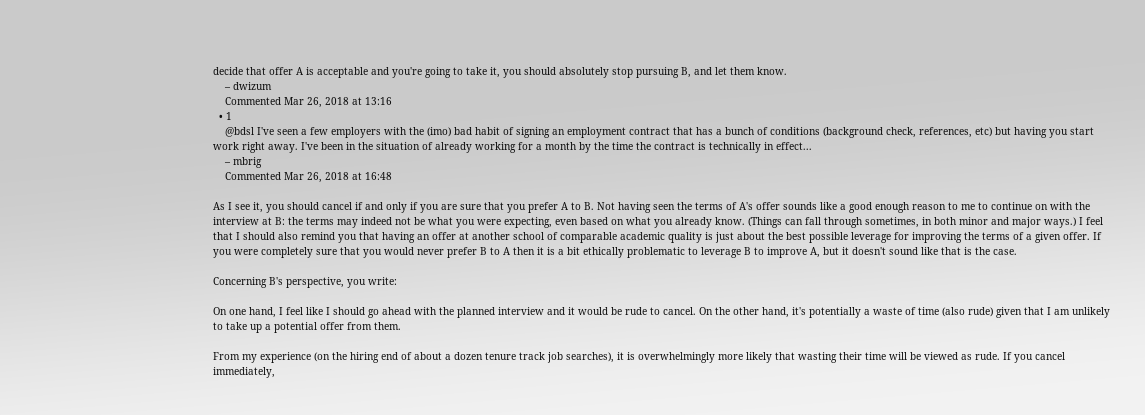decide that offer A is acceptable and you're going to take it, you should absolutely stop pursuing B, and let them know.
    – dwizum
    Commented Mar 26, 2018 at 13:16
  • 1
    @bdsl I've seen a few employers with the (imo) bad habit of signing an employment contract that has a bunch of conditions (background check, references, etc) but having you start work right away. I've been in the situation of already working for a month by the time the contract is technically in effect...
    – mbrig
    Commented Mar 26, 2018 at 16:48

As I see it, you should cancel if and only if you are sure that you prefer A to B. Not having seen the terms of A's offer sounds like a good enough reason to me to continue on with the interview at B: the terms may indeed not be what you were expecting, even based on what you already know. (Things can fall through sometimes, in both minor and major ways.) I feel that I should also remind you that having an offer at another school of comparable academic quality is just about the best possible leverage for improving the terms of a given offer. If you were completely sure that you would never prefer B to A then it is a bit ethically problematic to leverage B to improve A, but it doesn't sound like that is the case.

Concerning B's perspective, you write:

On one hand, I feel like I should go ahead with the planned interview and it would be rude to cancel. On the other hand, it's potentially a waste of time (also rude) given that I am unlikely to take up a potential offer from them.

From my experience (on the hiring end of about a dozen tenure track job searches), it is overwhelmingly more likely that wasting their time will be viewed as rude. If you cancel immediately,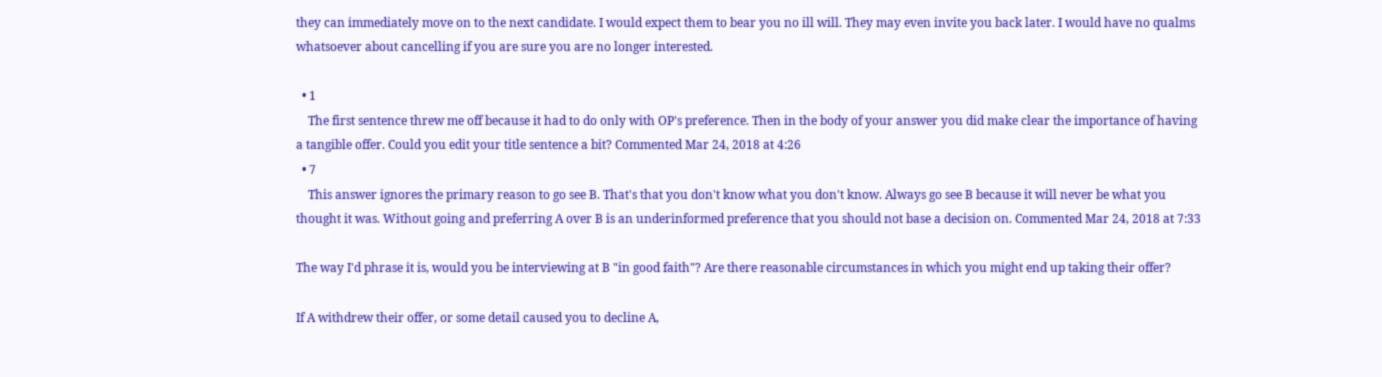they can immediately move on to the next candidate. I would expect them to bear you no ill will. They may even invite you back later. I would have no qualms whatsoever about cancelling if you are sure you are no longer interested.

  • 1
    The first sentence threw me off because it had to do only with OP's preference. Then in the body of your answer you did make clear the importance of having a tangible offer. Could you edit your title sentence a bit? Commented Mar 24, 2018 at 4:26
  • 7
    This answer ignores the primary reason to go see B. That's that you don't know what you don't know. Always go see B because it will never be what you thought it was. Without going and preferring A over B is an underinformed preference that you should not base a decision on. Commented Mar 24, 2018 at 7:33

The way I'd phrase it is, would you be interviewing at B "in good faith"? Are there reasonable circumstances in which you might end up taking their offer?

If A withdrew their offer, or some detail caused you to decline A,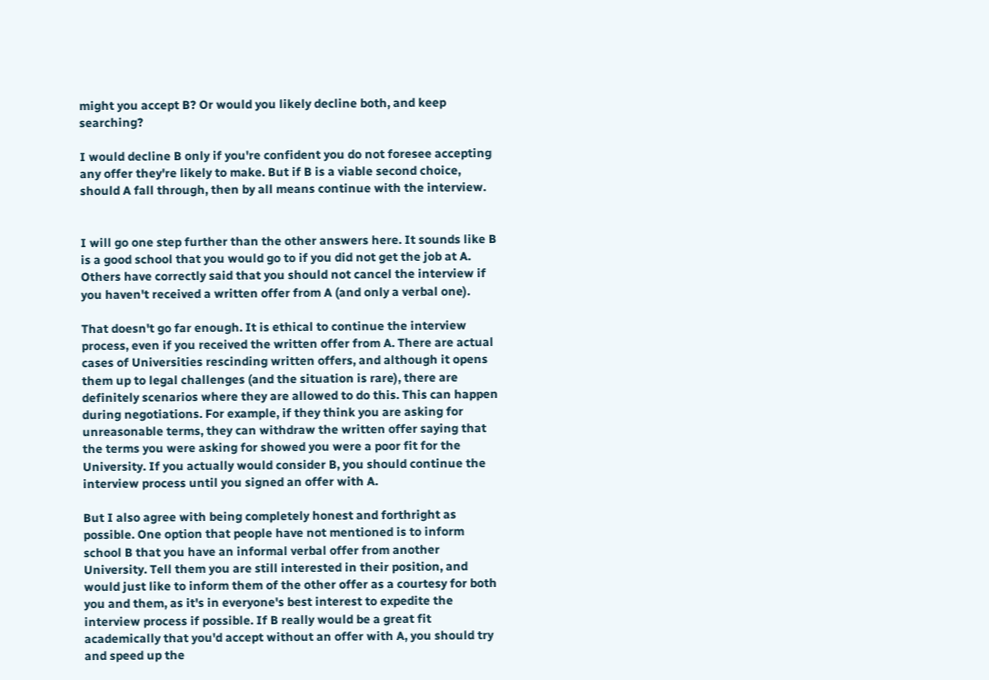might you accept B? Or would you likely decline both, and keep searching?

I would decline B only if you're confident you do not foresee accepting any offer they're likely to make. But if B is a viable second choice, should A fall through, then by all means continue with the interview.


I will go one step further than the other answers here. It sounds like B is a good school that you would go to if you did not get the job at A. Others have correctly said that you should not cancel the interview if you haven't received a written offer from A (and only a verbal one).

That doesn't go far enough. It is ethical to continue the interview process, even if you received the written offer from A. There are actual cases of Universities rescinding written offers, and although it opens them up to legal challenges (and the situation is rare), there are definitely scenarios where they are allowed to do this. This can happen during negotiations. For example, if they think you are asking for unreasonable terms, they can withdraw the written offer saying that the terms you were asking for showed you were a poor fit for the University. If you actually would consider B, you should continue the interview process until you signed an offer with A.

But I also agree with being completely honest and forthright as possible. One option that people have not mentioned is to inform school B that you have an informal verbal offer from another University. Tell them you are still interested in their position, and would just like to inform them of the other offer as a courtesy for both you and them, as it's in everyone's best interest to expedite the interview process if possible. If B really would be a great fit academically that you'd accept without an offer with A, you should try and speed up the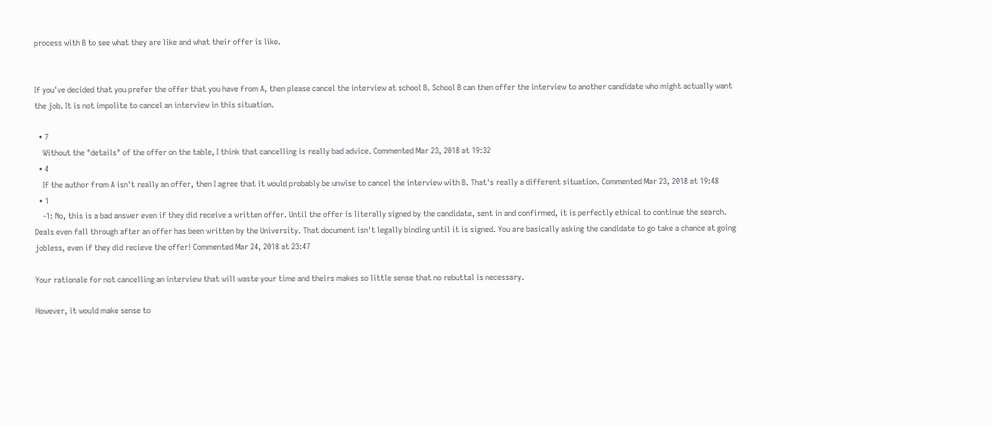process with B to see what they are like and what their offer is like.


If you've decided that you prefer the offer that you have from A, then please cancel the interview at school B. School B can then offer the interview to another candidate who might actually want the job. It is not impolite to cancel an interview in this situation.

  • 7
    Without the "details" of the offer on the table, I think that cancelling is really bad advice. Commented Mar 23, 2018 at 19:32
  • 4
    If the author from A isn't really an offer, then I agree that it would probably be unwise to cancel the interview with B. That's really a different situation. Commented Mar 23, 2018 at 19:48
  • 1
    -1: No, this is a bad answer even if they did receive a written offer. Until the offer is literally signed by the candidate, sent in and confirmed, it is perfectly ethical to continue the search. Deals even fall through after an offer has been written by the University. That document isn't legally binding until it is signed. You are basically asking the candidate to go take a chance at going jobless, even if they did recieve the offer! Commented Mar 24, 2018 at 23:47

Your rationale for not cancelling an interview that will waste your time and theirs makes so little sense that no rebuttal is necessary.

However, it would make sense to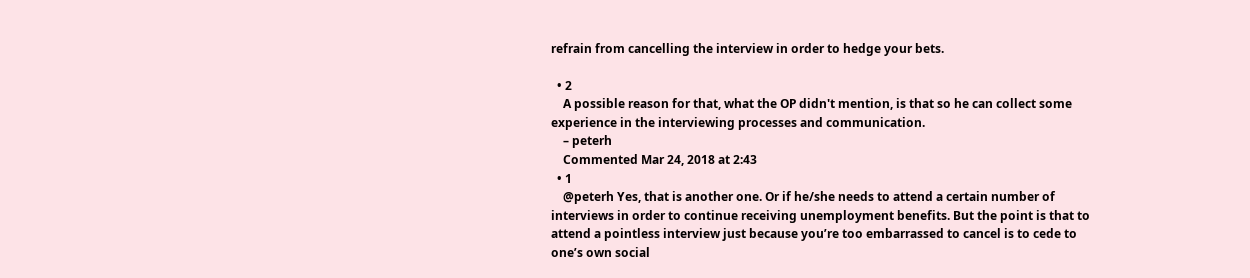refrain from cancelling the interview in order to hedge your bets.

  • 2
    A possible reason for that, what the OP didn't mention, is that so he can collect some experience in the interviewing processes and communication.
    – peterh
    Commented Mar 24, 2018 at 2:43
  • 1
    @peterh Yes, that is another one. Or if he/she needs to attend a certain number of interviews in order to continue receiving unemployment benefits. But the point is that to attend a pointless interview just because you’re too embarrassed to cancel is to cede to one’s own social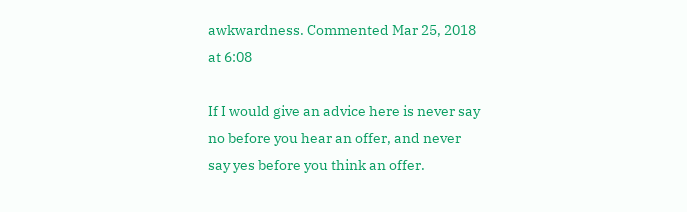awkwardness. Commented Mar 25, 2018 at 6:08

If I would give an advice here is never say no before you hear an offer, and never say yes before you think an offer.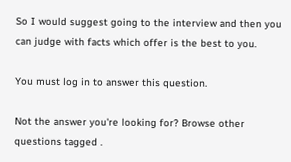So I would suggest going to the interview and then you can judge with facts which offer is the best to you.

You must log in to answer this question.

Not the answer you're looking for? Browse other questions tagged .